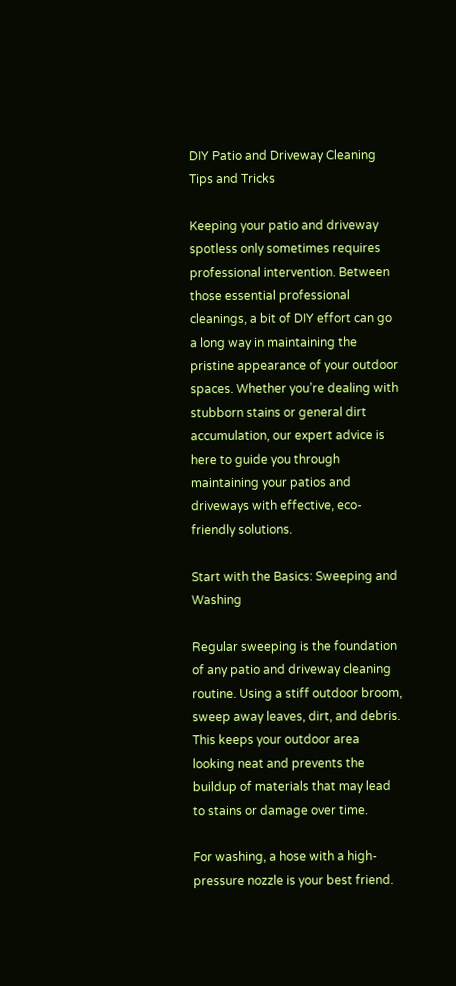DIY Patio and Driveway Cleaning Tips and Tricks

Keeping your patio and driveway spotless only sometimes requires professional intervention. Between those essential professional cleanings, a bit of DIY effort can go a long way in maintaining the pristine appearance of your outdoor spaces. Whether you’re dealing with stubborn stains or general dirt accumulation, our expert advice is here to guide you through maintaining your patios and driveways with effective, eco-friendly solutions.

Start with the Basics: Sweeping and Washing

Regular sweeping is the foundation of any patio and driveway cleaning routine. Using a stiff outdoor broom, sweep away leaves, dirt, and debris. This keeps your outdoor area looking neat and prevents the buildup of materials that may lead to stains or damage over time.

For washing, a hose with a high-pressure nozzle is your best friend.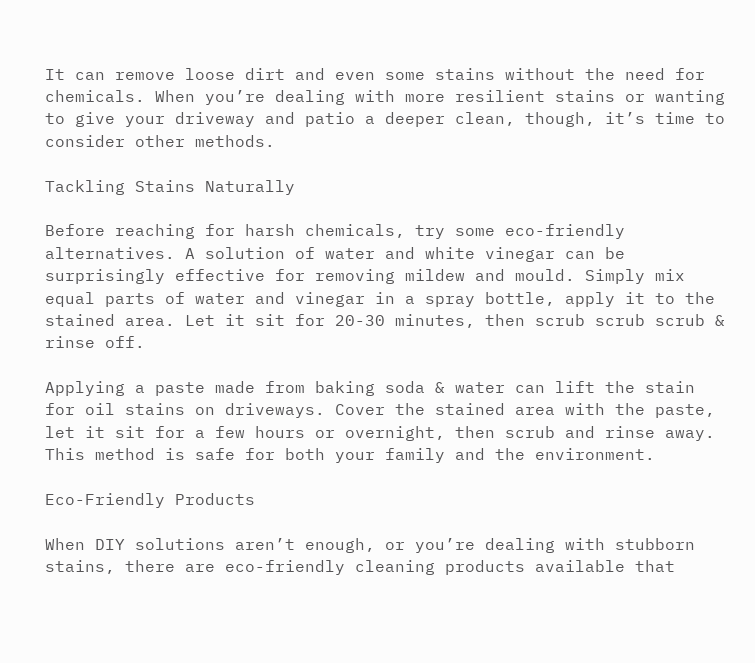It can remove loose dirt and even some stains without the need for chemicals. When you’re dealing with more resilient stains or wanting to give your driveway and patio a deeper clean, though, it’s time to consider other methods.

Tackling Stains Naturally

Before reaching for harsh chemicals, try some eco-friendly alternatives. A solution of water and white vinegar can be surprisingly effective for removing mildew and mould. Simply mix equal parts of water and vinegar in a spray bottle, apply it to the stained area. Let it sit for 20-30 minutes, then scrub scrub scrub & rinse off.

Applying a paste made from baking soda & water can lift the stain for oil stains on driveways. Cover the stained area with the paste, let it sit for a few hours or overnight, then scrub and rinse away. This method is safe for both your family and the environment.

Eco-Friendly Products

When DIY solutions aren’t enough, or you’re dealing with stubborn stains, there are eco-friendly cleaning products available that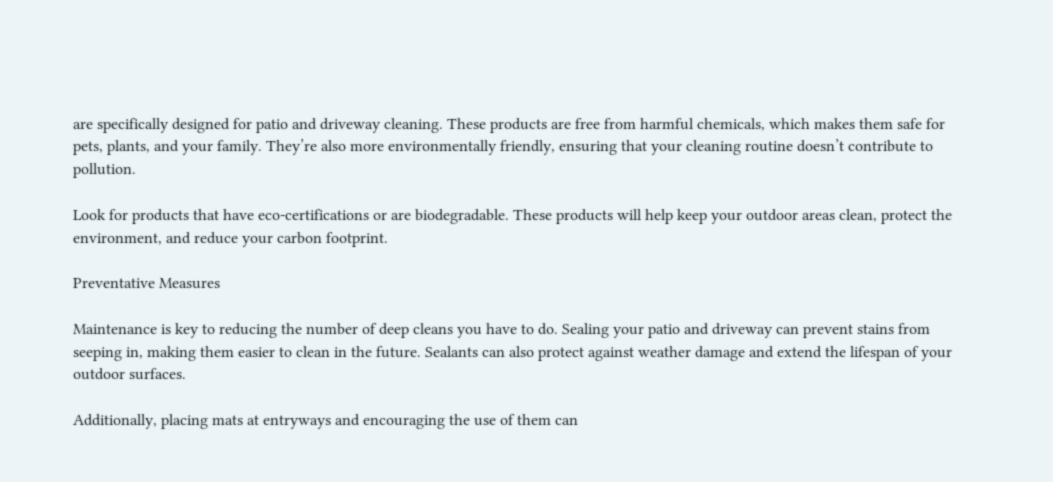are specifically designed for patio and driveway cleaning. These products are free from harmful chemicals, which makes them safe for pets, plants, and your family. They’re also more environmentally friendly, ensuring that your cleaning routine doesn’t contribute to pollution.

Look for products that have eco-certifications or are biodegradable. These products will help keep your outdoor areas clean, protect the environment, and reduce your carbon footprint.

Preventative Measures

Maintenance is key to reducing the number of deep cleans you have to do. Sealing your patio and driveway can prevent stains from seeping in, making them easier to clean in the future. Sealants can also protect against weather damage and extend the lifespan of your outdoor surfaces.

Additionally, placing mats at entryways and encouraging the use of them can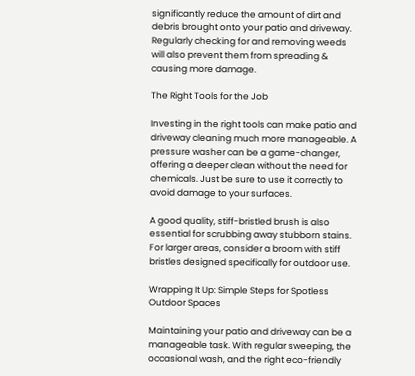significantly reduce the amount of dirt and debris brought onto your patio and driveway. Regularly checking for and removing weeds will also prevent them from spreading & causing more damage.

The Right Tools for the Job

Investing in the right tools can make patio and driveway cleaning much more manageable. A pressure washer can be a game-changer, offering a deeper clean without the need for chemicals. Just be sure to use it correctly to avoid damage to your surfaces.

A good quality, stiff-bristled brush is also essential for scrubbing away stubborn stains. For larger areas, consider a broom with stiff bristles designed specifically for outdoor use.

Wrapping It Up: Simple Steps for Spotless Outdoor Spaces

Maintaining your patio and driveway can be a manageable task. With regular sweeping, the occasional wash, and the right eco-friendly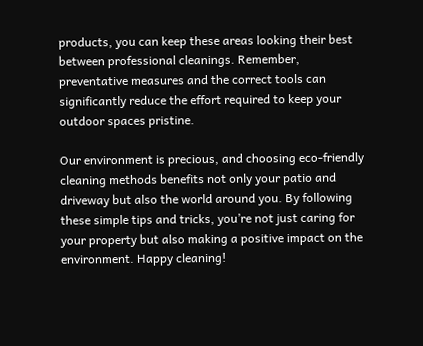products, you can keep these areas looking their best between professional cleanings. Remember, preventative measures and the correct tools can significantly reduce the effort required to keep your outdoor spaces pristine.

Our environment is precious, and choosing eco-friendly cleaning methods benefits not only your patio and driveway but also the world around you. By following these simple tips and tricks, you’re not just caring for your property but also making a positive impact on the environment. Happy cleaning!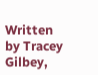Written by Tracey Gilbey,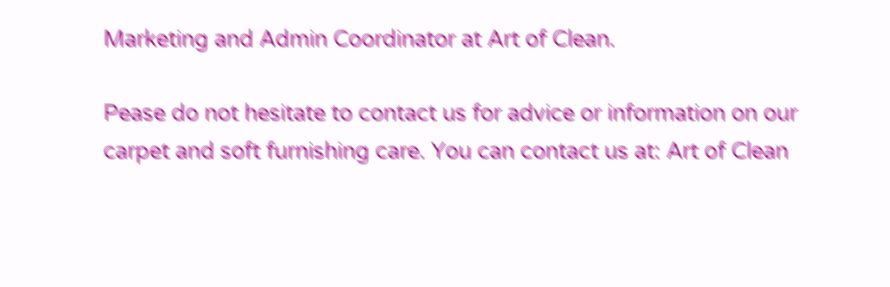Marketing and Admin Coordinator at Art of Clean.

Pease do not hesitate to contact us for advice or information on our carpet and soft furnishing care. You can contact us at: Art of Clean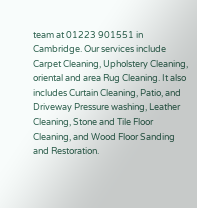team at 01223 901551 in Cambridge. Our services include Carpet Cleaning, Upholstery Cleaning, oriental and area Rug Cleaning. It also includes Curtain Cleaning, Patio, and Driveway Pressure washing, Leather Cleaning, Stone and Tile Floor Cleaning, and Wood Floor Sanding and Restoration.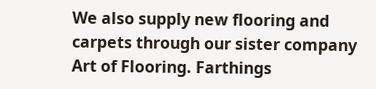We also supply new flooring and carpets through our sister company Art of Flooring. Farthings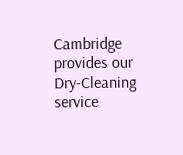Cambridge provides our Dry-Cleaning service